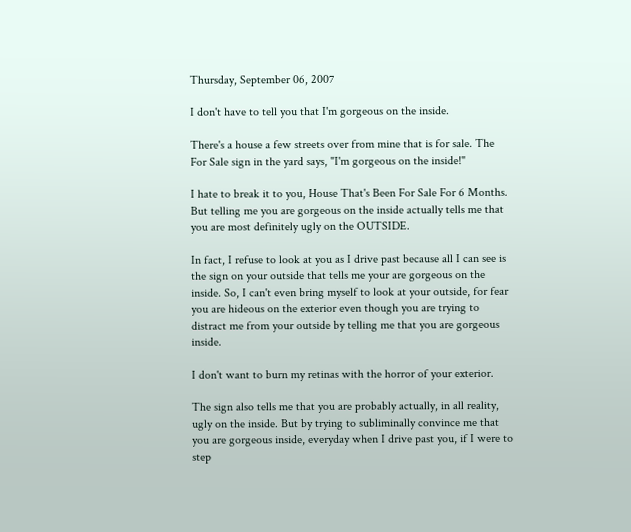Thursday, September 06, 2007

I don't have to tell you that I'm gorgeous on the inside.

There's a house a few streets over from mine that is for sale. The For Sale sign in the yard says, "I'm gorgeous on the inside!"

I hate to break it to you, House That's Been For Sale For 6 Months. But telling me you are gorgeous on the inside actually tells me that you are most definitely ugly on the OUTSIDE.

In fact, I refuse to look at you as I drive past because all I can see is the sign on your outside that tells me your are gorgeous on the inside. So, I can't even bring myself to look at your outside, for fear you are hideous on the exterior even though you are trying to distract me from your outside by telling me that you are gorgeous inside.

I don't want to burn my retinas with the horror of your exterior.

The sign also tells me that you are probably actually, in all reality, ugly on the inside. But by trying to subliminally convince me that you are gorgeous inside, everyday when I drive past you, if I were to step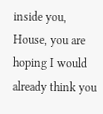inside you, House, you are hoping I would already think you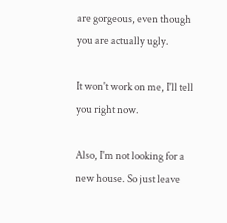are gorgeous, even though you are actually ugly.

It won't work on me, I'll tell you right now.

Also, I'm not looking for a new house. So just leave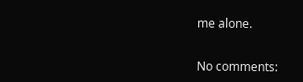me alone.


No comments: